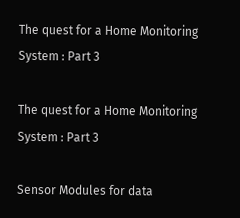The quest for a Home Monitoring System : Part 3

The quest for a Home Monitoring System : Part 3

Sensor Modules for data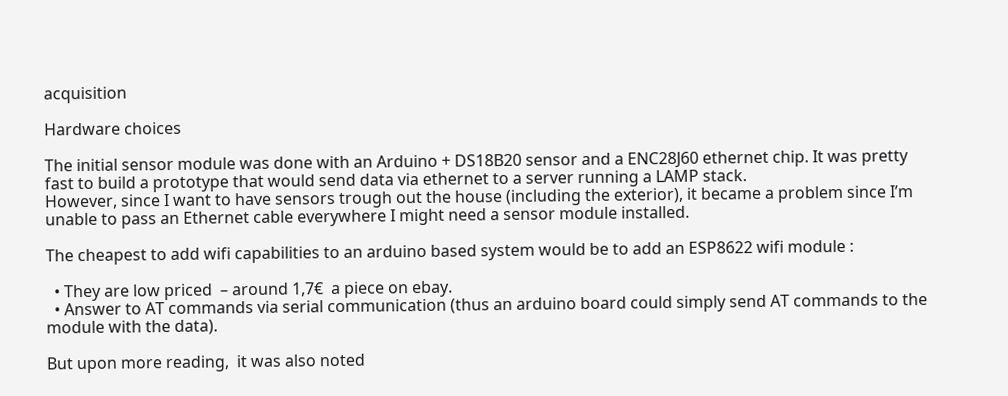acquisition

Hardware choices

The initial sensor module was done with an Arduino + DS18B20 sensor and a ENC28J60 ethernet chip. It was pretty fast to build a prototype that would send data via ethernet to a server running a LAMP stack.
However, since I want to have sensors trough out the house (including the exterior), it became a problem since I’m unable to pass an Ethernet cable everywhere I might need a sensor module installed.

The cheapest to add wifi capabilities to an arduino based system would be to add an ESP8622 wifi module :

  • They are low priced  – around 1,7€  a piece on ebay.
  • Answer to AT commands via serial communication (thus an arduino board could simply send AT commands to the module with the data).

But upon more reading,  it was also noted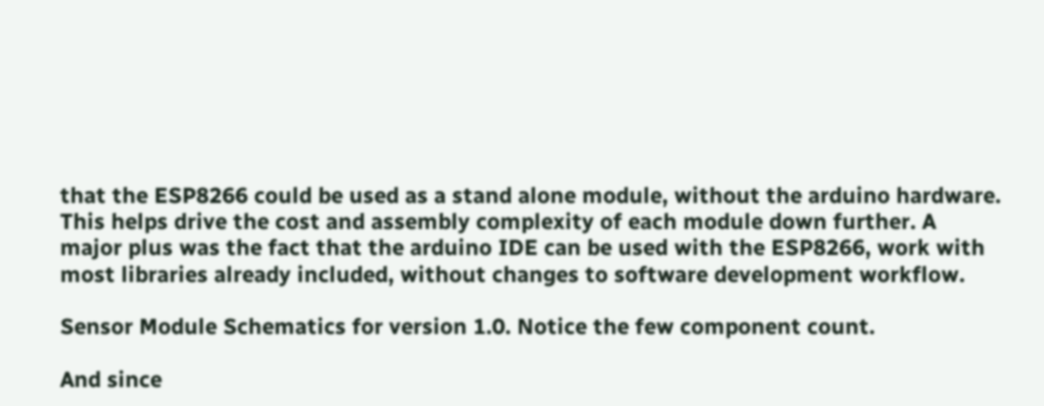that the ESP8266 could be used as a stand alone module, without the arduino hardware. This helps drive the cost and assembly complexity of each module down further. A major plus was the fact that the arduino IDE can be used with the ESP8266, work with most libraries already included, without changes to software development workflow.

Sensor Module Schematics for version 1.0. Notice the few component count.

And since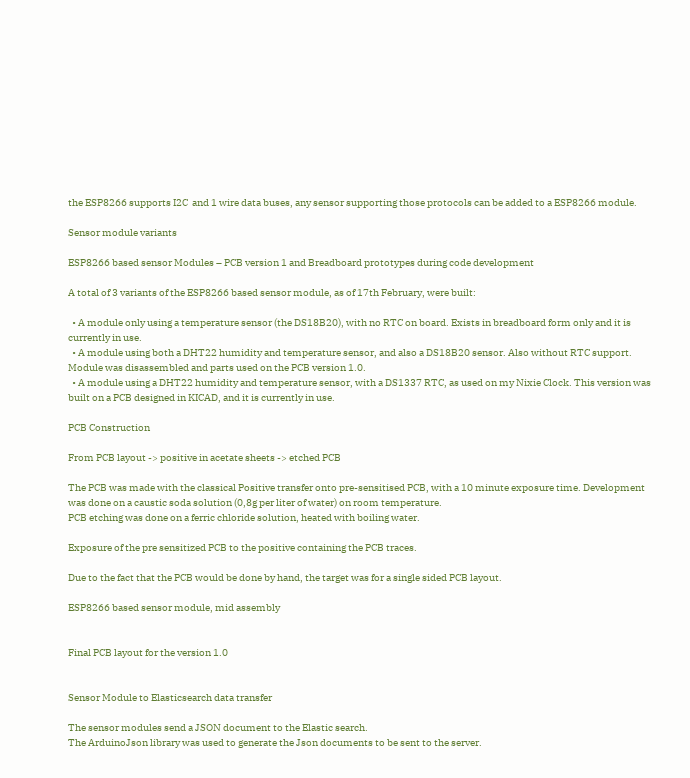the ESP8266 supports I2C  and 1 wire data buses, any sensor supporting those protocols can be added to a ESP8266 module.

Sensor module variants

ESP8266 based sensor Modules – PCB version 1 and Breadboard prototypes during code development

A total of 3 variants of the ESP8266 based sensor module, as of 17th February, were built:

  • A module only using a temperature sensor (the DS18B20), with no RTC on board. Exists in breadboard form only and it is currently in use.
  • A module using both a DHT22 humidity and temperature sensor, and also a DS18B20 sensor. Also without RTC support. Module was disassembled and parts used on the PCB version 1.0.
  • A module using a DHT22 humidity and temperature sensor, with a DS1337 RTC, as used on my Nixie Clock. This version was built on a PCB designed in KICAD, and it is currently in use.

PCB Construction

From PCB layout -> positive in acetate sheets -> etched PCB

The PCB was made with the classical Positive transfer onto pre-sensitised PCB, with a 10 minute exposure time. Development was done on a caustic soda solution (0,8g per liter of water) on room temperature.
PCB etching was done on a ferric chloride solution, heated with boiling water.

Exposure of the pre sensitized PCB to the positive containing the PCB traces.

Due to the fact that the PCB would be done by hand, the target was for a single sided PCB layout.

ESP8266 based sensor module, mid assembly


Final PCB layout for the version 1.0


Sensor Module to Elasticsearch data transfer

The sensor modules send a JSON document to the Elastic search.
The ArduinoJson library was used to generate the Json documents to be sent to the server.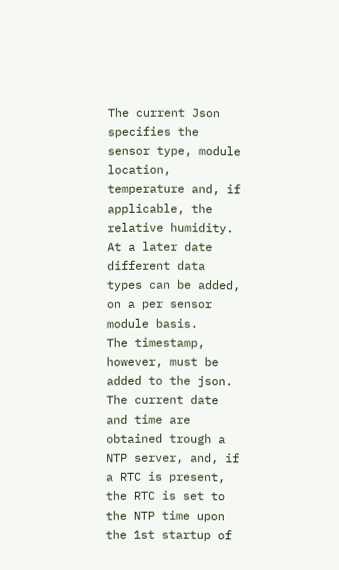The current Json specifies the sensor type, module location, temperature and, if applicable, the relative humidity. At a later date different data types can be added, on a per sensor module basis.
The timestamp, however, must be added to the json.
The current date and time are obtained trough a NTP server, and, if a RTC is present, the RTC is set to the NTP time upon the 1st startup of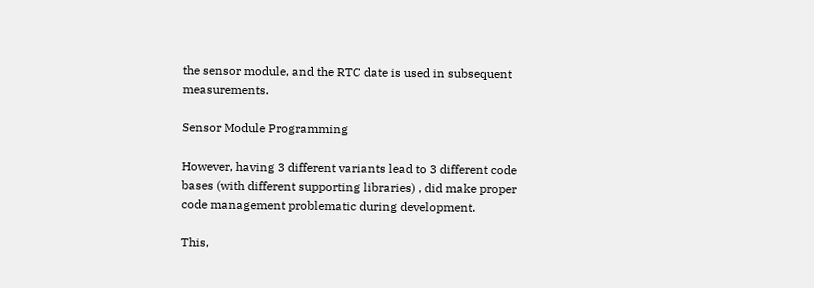the sensor module, and the RTC date is used in subsequent measurements.

Sensor Module Programming

However, having 3 different variants lead to 3 different code bases (with different supporting libraries) , did make proper code management problematic during development.

This,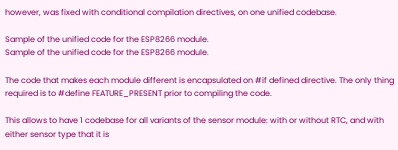however, was fixed with conditional compilation directives, on one unified codebase.

Sample of the unified code for the ESP8266 module.
Sample of the unified code for the ESP8266 module.

The code that makes each module different is encapsulated on #if defined directive. The only thing required is to #define FEATURE_PRESENT prior to compiling the code.

This allows to have 1 codebase for all variants of the sensor module: with or without RTC, and with either sensor type that it is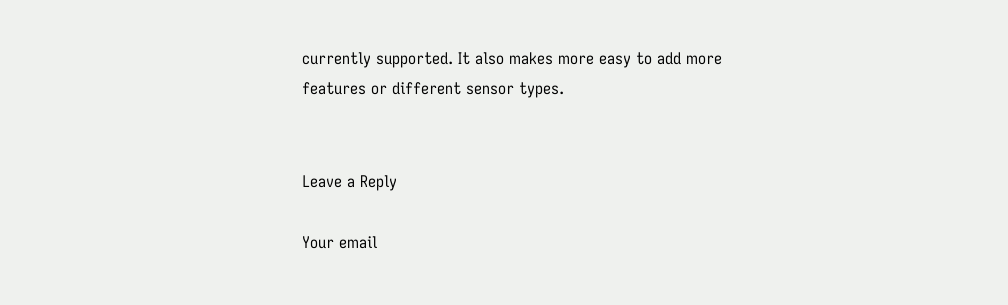currently supported. It also makes more easy to add more features or different sensor types.


Leave a Reply

Your email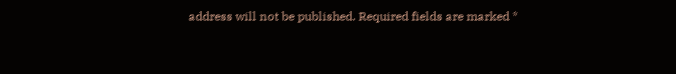address will not be published. Required fields are marked *